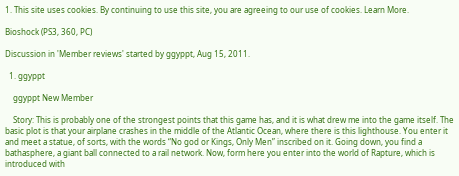1. This site uses cookies. By continuing to use this site, you are agreeing to our use of cookies. Learn More.

Bioshock (PS3, 360, PC)

Discussion in 'Member reviews' started by ggyppt, Aug 15, 2011.

  1. ggyppt

    ggyppt New Member

    Story: This is probably one of the strongest points that this game has, and it is what drew me into the game itself. The basic plot is that your airplane crashes in the middle of the Atlantic Ocean, where there is this lighthouse. You enter it and meet a statue, of sorts, with the words “No god or Kings, Only Men” inscribed on it. Going down, you find a bathasphere, a giant ball connected to a rail network. Now, form here you enter into the world of Rapture, which is introduced with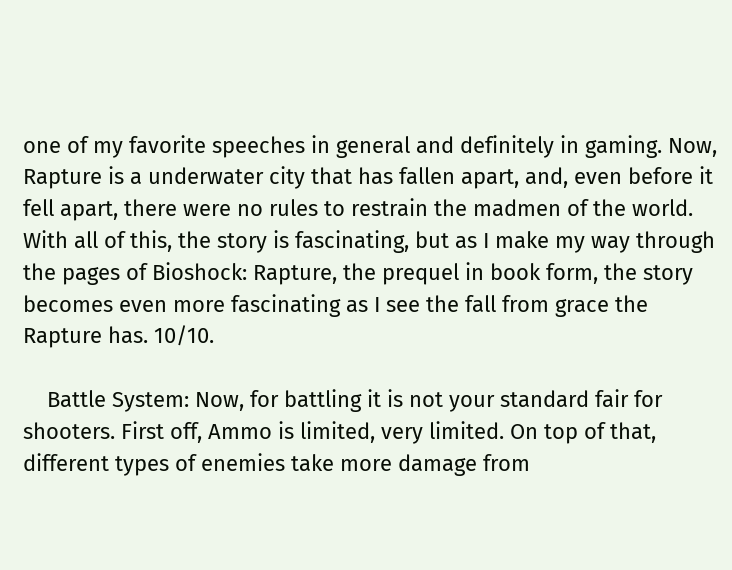one of my favorite speeches in general and definitely in gaming. Now, Rapture is a underwater city that has fallen apart, and, even before it fell apart, there were no rules to restrain the madmen of the world. With all of this, the story is fascinating, but as I make my way through the pages of Bioshock: Rapture, the prequel in book form, the story becomes even more fascinating as I see the fall from grace the Rapture has. 10/10.

    Battle System: Now, for battling it is not your standard fair for shooters. First off, Ammo is limited, very limited. On top of that, different types of enemies take more damage from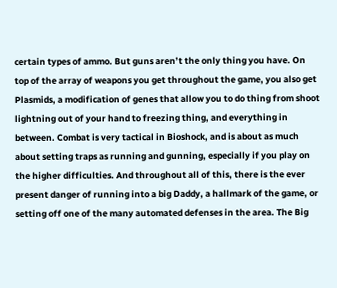certain types of ammo. But guns aren’t the only thing you have. On top of the array of weapons you get throughout the game, you also get Plasmids, a modification of genes that allow you to do thing from shoot lightning out of your hand to freezing thing, and everything in between. Combat is very tactical in Bioshock, and is about as much about setting traps as running and gunning, especially if you play on the higher difficulties. And throughout all of this, there is the ever present danger of running into a big Daddy, a hallmark of the game, or setting off one of the many automated defenses in the area. The Big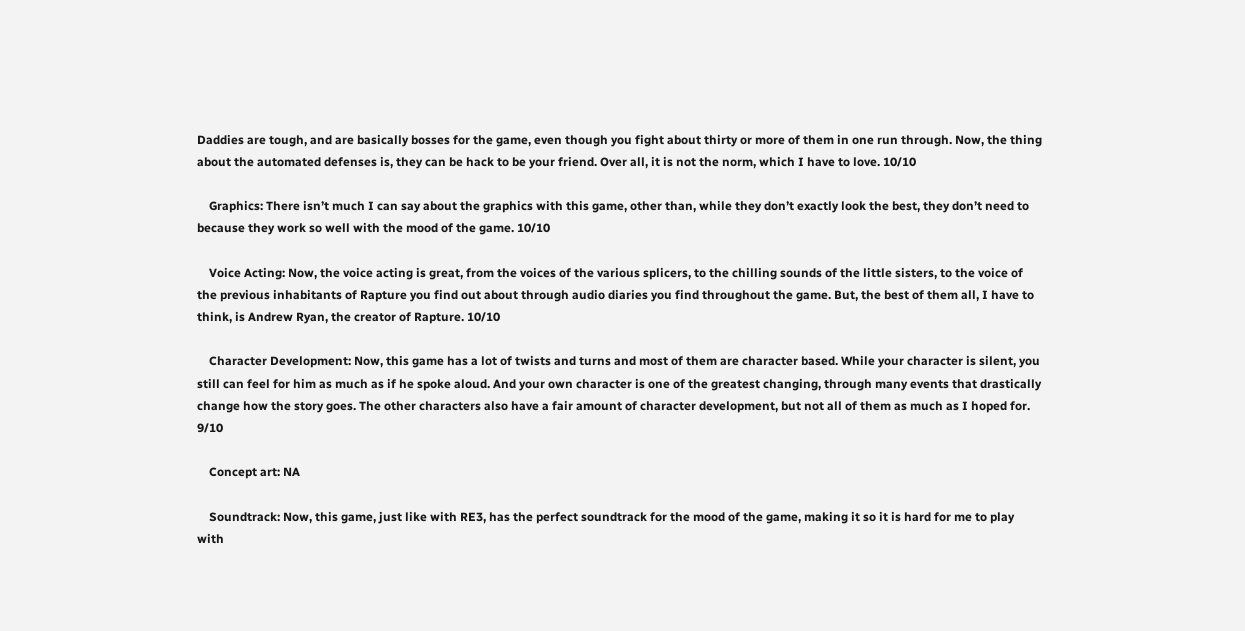Daddies are tough, and are basically bosses for the game, even though you fight about thirty or more of them in one run through. Now, the thing about the automated defenses is, they can be hack to be your friend. Over all, it is not the norm, which I have to love. 10/10

    Graphics: There isn’t much I can say about the graphics with this game, other than, while they don’t exactly look the best, they don’t need to because they work so well with the mood of the game. 10/10

    Voice Acting: Now, the voice acting is great, from the voices of the various splicers, to the chilling sounds of the little sisters, to the voice of the previous inhabitants of Rapture you find out about through audio diaries you find throughout the game. But, the best of them all, I have to think, is Andrew Ryan, the creator of Rapture. 10/10

    Character Development: Now, this game has a lot of twists and turns and most of them are character based. While your character is silent, you still can feel for him as much as if he spoke aloud. And your own character is one of the greatest changing, through many events that drastically change how the story goes. The other characters also have a fair amount of character development, but not all of them as much as I hoped for. 9/10

    Concept art: NA

    Soundtrack: Now, this game, just like with RE3, has the perfect soundtrack for the mood of the game, making it so it is hard for me to play with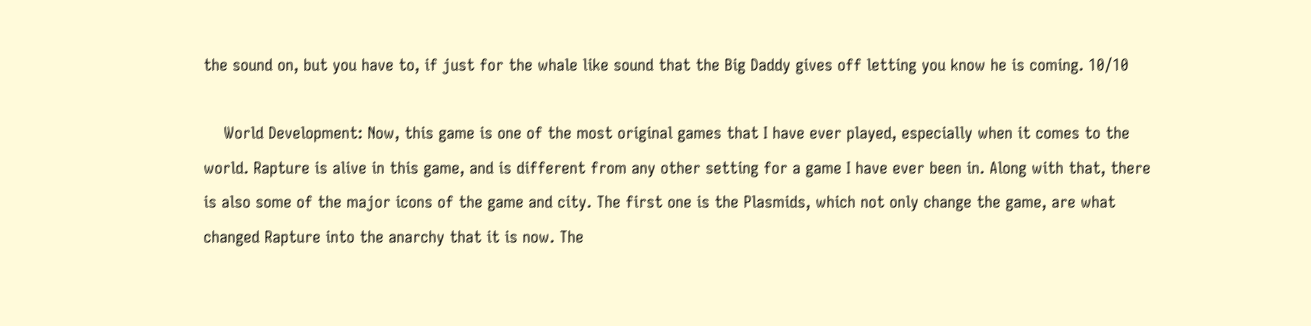the sound on, but you have to, if just for the whale like sound that the Big Daddy gives off letting you know he is coming. 10/10

    World Development: Now, this game is one of the most original games that I have ever played, especially when it comes to the world. Rapture is alive in this game, and is different from any other setting for a game I have ever been in. Along with that, there is also some of the major icons of the game and city. The first one is the Plasmids, which not only change the game, are what changed Rapture into the anarchy that it is now. The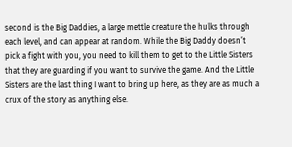second is the Big Daddies, a large mettle creature the hulks through each level, and can appear at random. While the Big Daddy doesn’t pick a fight with you, you need to kill them to get to the Little Sisters that they are guarding if you want to survive the game. And the Little Sisters are the last thing I want to bring up here, as they are as much a crux of the story as anything else.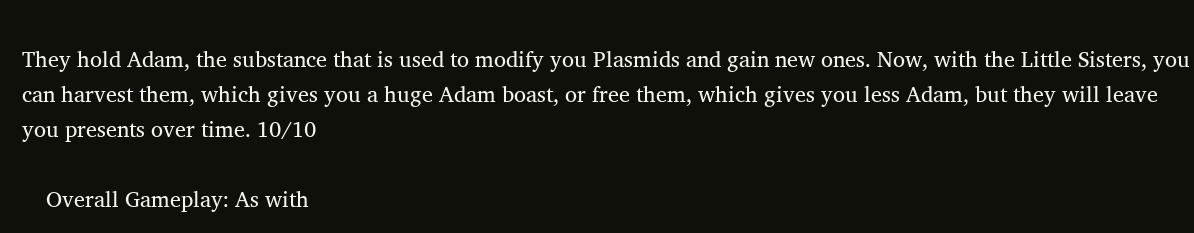They hold Adam, the substance that is used to modify you Plasmids and gain new ones. Now, with the Little Sisters, you can harvest them, which gives you a huge Adam boast, or free them, which gives you less Adam, but they will leave you presents over time. 10/10

    Overall Gameplay: As with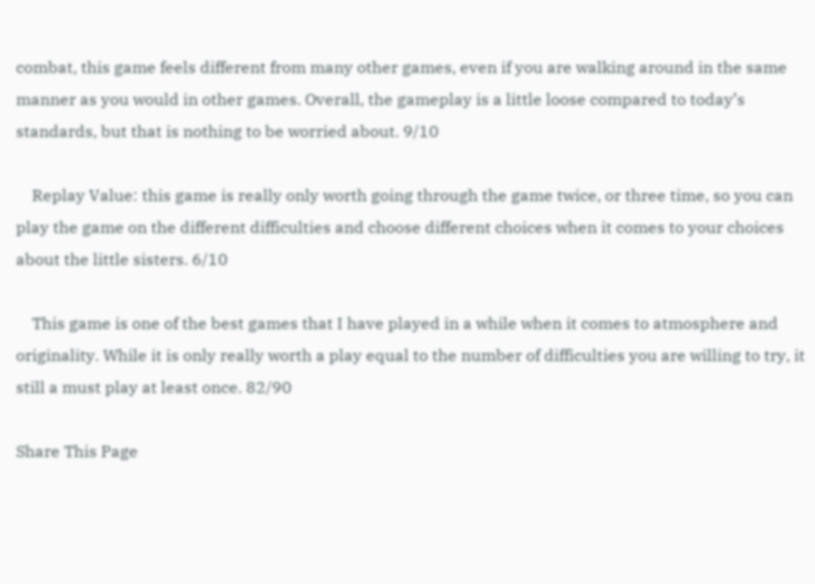combat, this game feels different from many other games, even if you are walking around in the same manner as you would in other games. Overall, the gameplay is a little loose compared to today’s standards, but that is nothing to be worried about. 9/10

    Replay Value: this game is really only worth going through the game twice, or three time, so you can play the game on the different difficulties and choose different choices when it comes to your choices about the little sisters. 6/10

    This game is one of the best games that I have played in a while when it comes to atmosphere and originality. While it is only really worth a play equal to the number of difficulties you are willing to try, it still a must play at least once. 82/90

Share This Page